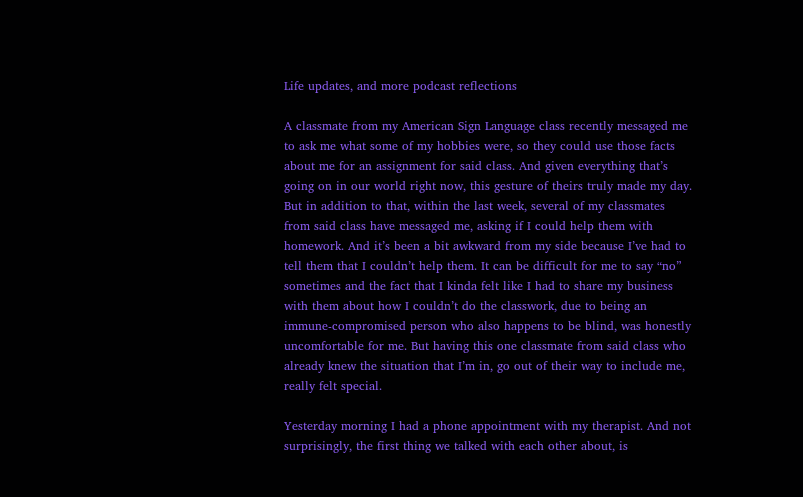Life updates, and more podcast reflections

A classmate from my American Sign Language class recently messaged me to ask me what some of my hobbies were, so they could use those facts about me for an assignment for said class. And given everything that’s going on in our world right now, this gesture of theirs truly made my day. But in addition to that, within the last week, several of my classmates from said class have messaged me, asking if I could help them with homework. And it’s been a bit awkward from my side because I’ve had to tell them that I couldn’t help them. It can be difficult for me to say “no” sometimes and the fact that I kinda felt like I had to share my business with them about how I couldn’t do the classwork, due to being an immune-compromised person who also happens to be blind, was honestly uncomfortable for me. But having this one classmate from said class who already knew the situation that I’m in, go out of their way to include me, really felt special.

Yesterday morning I had a phone appointment with my therapist. And not surprisingly, the first thing we talked with each other about, is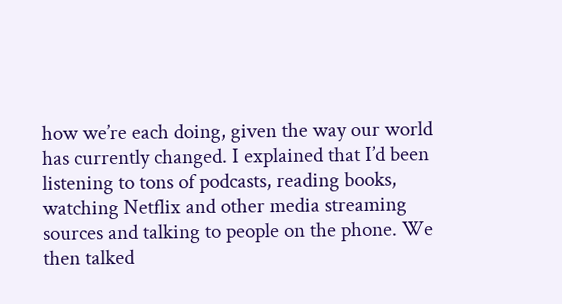how we’re each doing, given the way our world has currently changed. I explained that I’d been listening to tons of podcasts, reading books, watching Netflix and other media streaming sources and talking to people on the phone. We then talked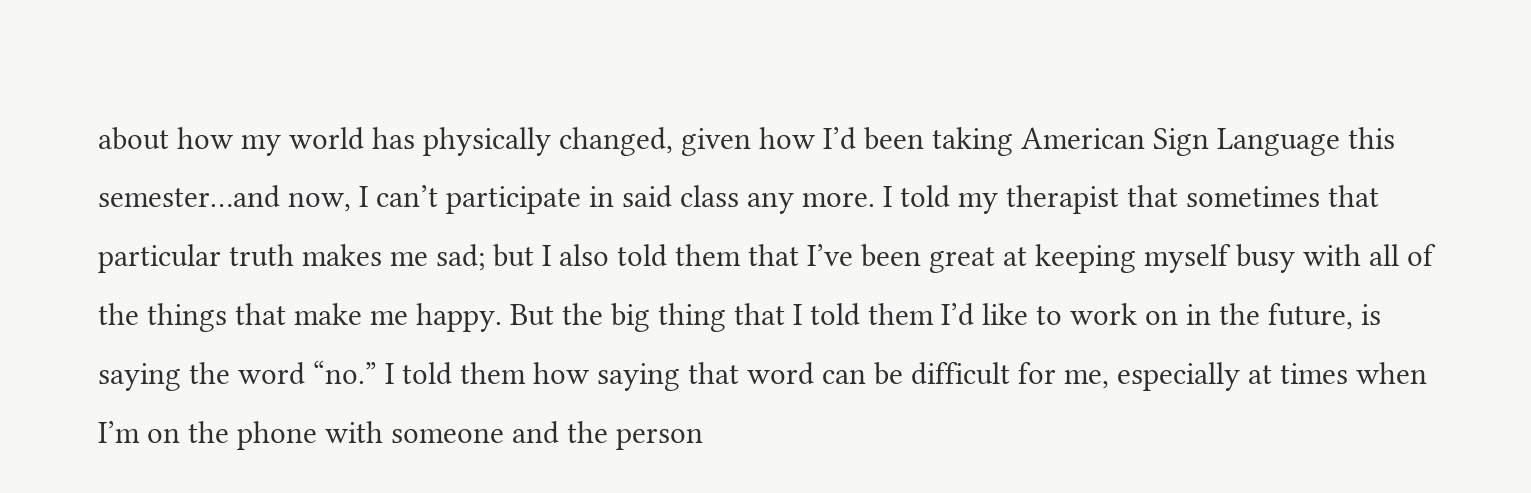about how my world has physically changed, given how I’d been taking American Sign Language this semester…and now, I can’t participate in said class any more. I told my therapist that sometimes that particular truth makes me sad; but I also told them that I’ve been great at keeping myself busy with all of the things that make me happy. But the big thing that I told them I’d like to work on in the future, is saying the word “no.” I told them how saying that word can be difficult for me, especially at times when I’m on the phone with someone and the person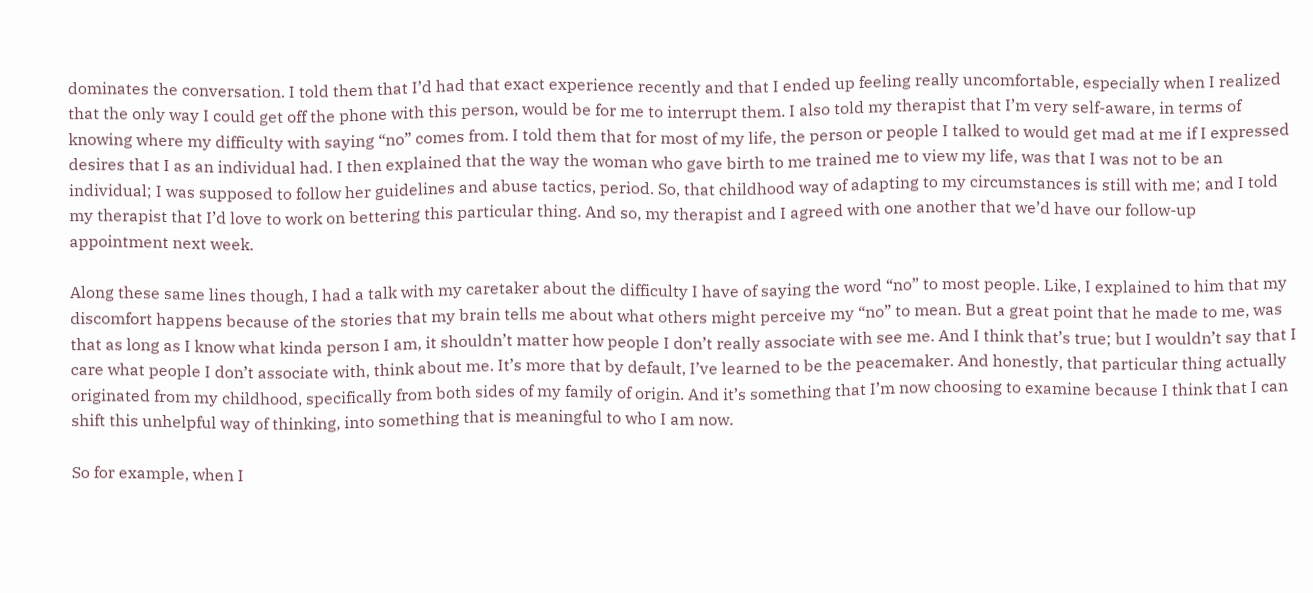dominates the conversation. I told them that I’d had that exact experience recently and that I ended up feeling really uncomfortable, especially when I realized that the only way I could get off the phone with this person, would be for me to interrupt them. I also told my therapist that I’m very self-aware, in terms of knowing where my difficulty with saying “no” comes from. I told them that for most of my life, the person or people I talked to would get mad at me if I expressed desires that I as an individual had. I then explained that the way the woman who gave birth to me trained me to view my life, was that I was not to be an individual; I was supposed to follow her guidelines and abuse tactics, period. So, that childhood way of adapting to my circumstances is still with me; and I told my therapist that I’d love to work on bettering this particular thing. And so, my therapist and I agreed with one another that we’d have our follow-up appointment next week.

Along these same lines though, I had a talk with my caretaker about the difficulty I have of saying the word “no” to most people. Like, I explained to him that my discomfort happens because of the stories that my brain tells me about what others might perceive my “no” to mean. But a great point that he made to me, was that as long as I know what kinda person I am, it shouldn’t matter how people I don’t really associate with see me. And I think that’s true; but I wouldn’t say that I care what people I don’t associate with, think about me. It’s more that by default, I’ve learned to be the peacemaker. And honestly, that particular thing actually originated from my childhood, specifically from both sides of my family of origin. And it’s something that I’m now choosing to examine because I think that I can shift this unhelpful way of thinking, into something that is meaningful to who I am now.

So for example, when I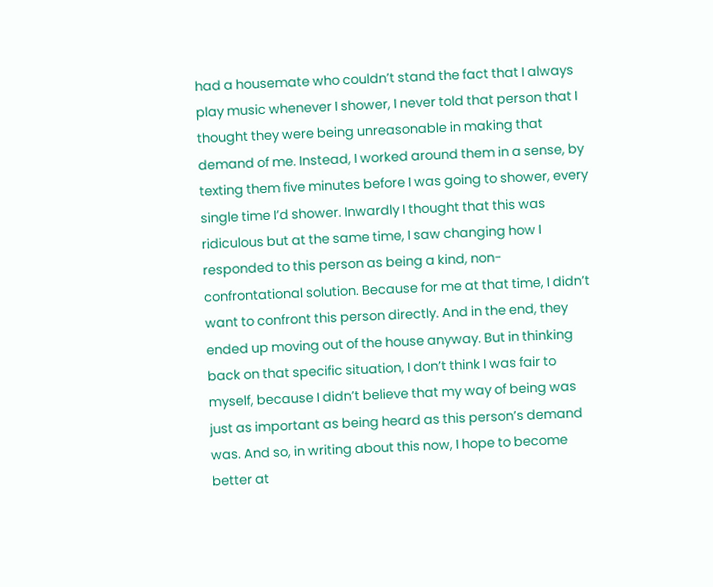had a housemate who couldn’t stand the fact that I always play music whenever I shower, I never told that person that I thought they were being unreasonable in making that demand of me. Instead, I worked around them in a sense, by texting them five minutes before I was going to shower, every single time I’d shower. Inwardly I thought that this was ridiculous but at the same time, I saw changing how I responded to this person as being a kind, non-confrontational solution. Because for me at that time, I didn’t want to confront this person directly. And in the end, they ended up moving out of the house anyway. But in thinking back on that specific situation, I don’t think I was fair to myself, because I didn’t believe that my way of being was just as important as being heard as this person’s demand was. And so, in writing about this now, I hope to become better at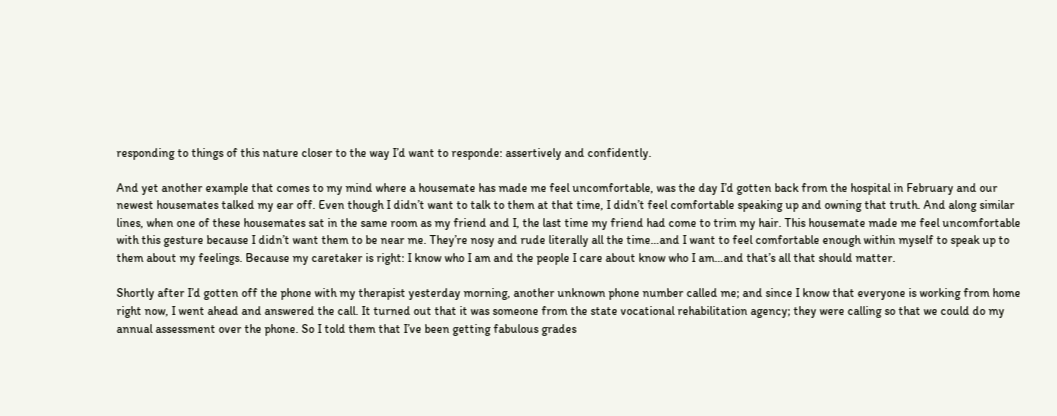responding to things of this nature closer to the way I’d want to responde: assertively and confidently.

And yet another example that comes to my mind where a housemate has made me feel uncomfortable, was the day I’d gotten back from the hospital in February and our newest housemates talked my ear off. Even though I didn’t want to talk to them at that time, I didn’t feel comfortable speaking up and owning that truth. And along similar lines, when one of these housemates sat in the same room as my friend and I, the last time my friend had come to trim my hair. This housemate made me feel uncomfortable with this gesture because I didn’t want them to be near me. They’re nosy and rude literally all the time…and I want to feel comfortable enough within myself to speak up to them about my feelings. Because my caretaker is right: I know who I am and the people I care about know who I am…and that’s all that should matter.

Shortly after I’d gotten off the phone with my therapist yesterday morning, another unknown phone number called me; and since I know that everyone is working from home right now, I went ahead and answered the call. It turned out that it was someone from the state vocational rehabilitation agency; they were calling so that we could do my annual assessment over the phone. So I told them that I’ve been getting fabulous grades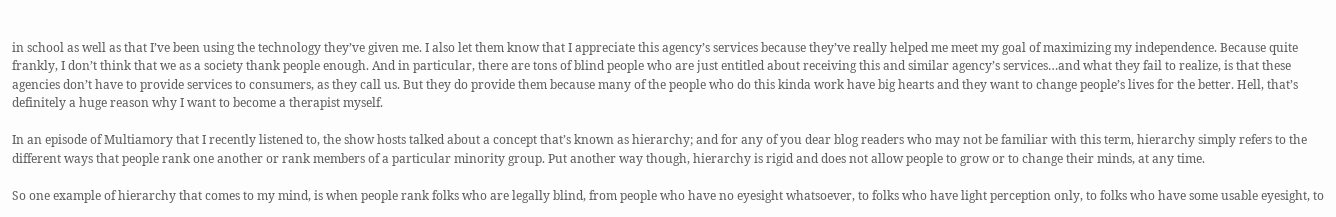in school as well as that I’ve been using the technology they’ve given me. I also let them know that I appreciate this agency’s services because they’ve really helped me meet my goal of maximizing my independence. Because quite frankly, I don’t think that we as a society thank people enough. And in particular, there are tons of blind people who are just entitled about receiving this and similar agency’s services…and what they fail to realize, is that these agencies don’t have to provide services to consumers, as they call us. But they do provide them because many of the people who do this kinda work have big hearts and they want to change people’s lives for the better. Hell, that’s definitely a huge reason why I want to become a therapist myself.

In an episode of Multiamory that I recently listened to, the show hosts talked about a concept that’s known as hierarchy; and for any of you dear blog readers who may not be familiar with this term, hierarchy simply refers to the different ways that people rank one another or rank members of a particular minority group. Put another way though, hierarchy is rigid and does not allow people to grow or to change their minds, at any time.

So one example of hierarchy that comes to my mind, is when people rank folks who are legally blind, from people who have no eyesight whatsoever, to folks who have light perception only, to folks who have some usable eyesight, to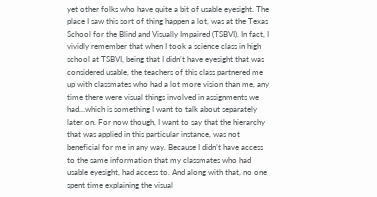yet other folks who have quite a bit of usable eyesight. The place I saw this sort of thing happen a lot, was at the Texas School for the Blind and Visually Impaired (TSBVI). In fact, I vividly remember that when I took a science class in high school at TSBVI, being that I didn’t have eyesight that was considered usable, the teachers of this class partnered me up with classmates who had a lot more vision than me, any time there were visual things involved in assignments we had…which is something I want to talk about separately later on. For now though, I want to say that the hierarchy that was applied in this particular instance, was not beneficial for me in any way. Because I didn’t have access to the same information that my classmates who had usable eyesight, had access to. And along with that, no one spent time explaining the visual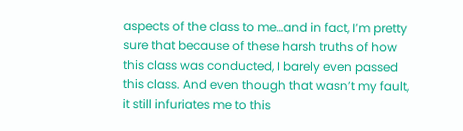aspects of the class to me…and in fact, I’m pretty sure that because of these harsh truths of how this class was conducted, I barely even passed this class. And even though that wasn’t my fault, it still infuriates me to this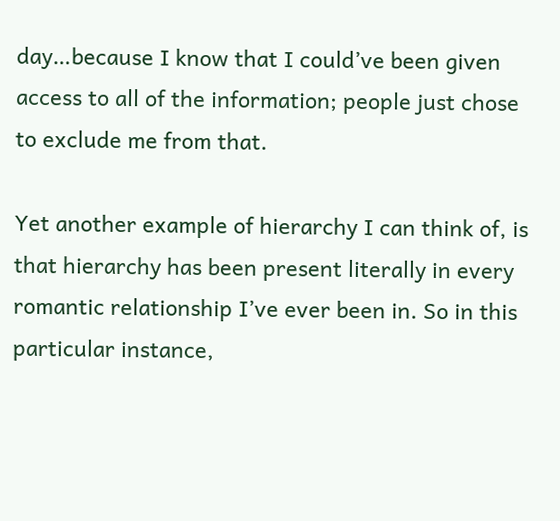day…because I know that I could’ve been given access to all of the information; people just chose to exclude me from that.

Yet another example of hierarchy I can think of, is that hierarchy has been present literally in every romantic relationship I’ve ever been in. So in this particular instance,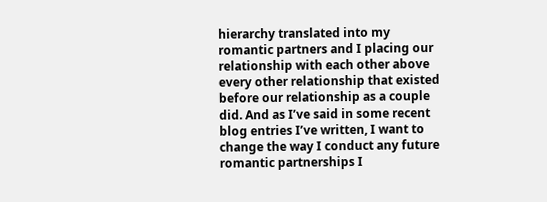hierarchy translated into my romantic partners and I placing our relationship with each other above every other relationship that existed before our relationship as a couple did. And as I’ve said in some recent blog entries I’ve written, I want to change the way I conduct any future romantic partnerships I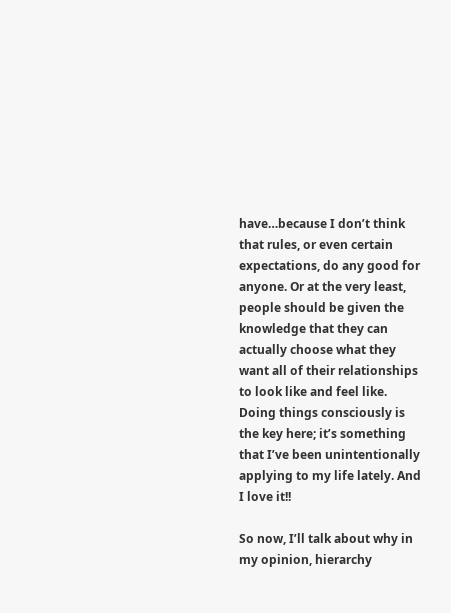have…because I don’t think that rules, or even certain expectations, do any good for anyone. Or at the very least, people should be given the knowledge that they can actually choose what they want all of their relationships to look like and feel like. Doing things consciously is the key here; it’s something that I’ve been unintentionally applying to my life lately. And I love it!!

So now, I’ll talk about why in my opinion, hierarchy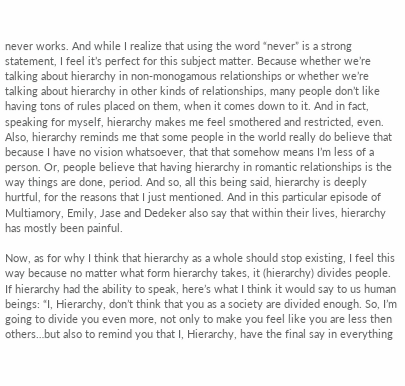never works. And while I realize that using the word “never” is a strong statement, I feel it’s perfect for this subject matter. Because whether we’re talking about hierarchy in non-monogamous relationships or whether we’re talking about hierarchy in other kinds of relationships, many people don’t like having tons of rules placed on them, when it comes down to it. And in fact, speaking for myself, hierarchy makes me feel smothered and restricted, even. Also, hierarchy reminds me that some people in the world really do believe that because I have no vision whatsoever, that that somehow means I’m less of a person. Or, people believe that having hierarchy in romantic relationships is the way things are done, period. And so, all this being said, hierarchy is deeply hurtful, for the reasons that I just mentioned. And in this particular episode of Multiamory, Emily, Jase and Dedeker also say that within their lives, hierarchy has mostly been painful.

Now, as for why I think that hierarchy as a whole should stop existing, I feel this way because no matter what form hierarchy takes, it (hierarchy) divides people. If hierarchy had the ability to speak, here’s what I think it would say to us human beings: “I, Hierarchy, don’t think that you as a society are divided enough. So, I’m going to divide you even more, not only to make you feel like you are less then others…but also to remind you that I, Hierarchy, have the final say in everything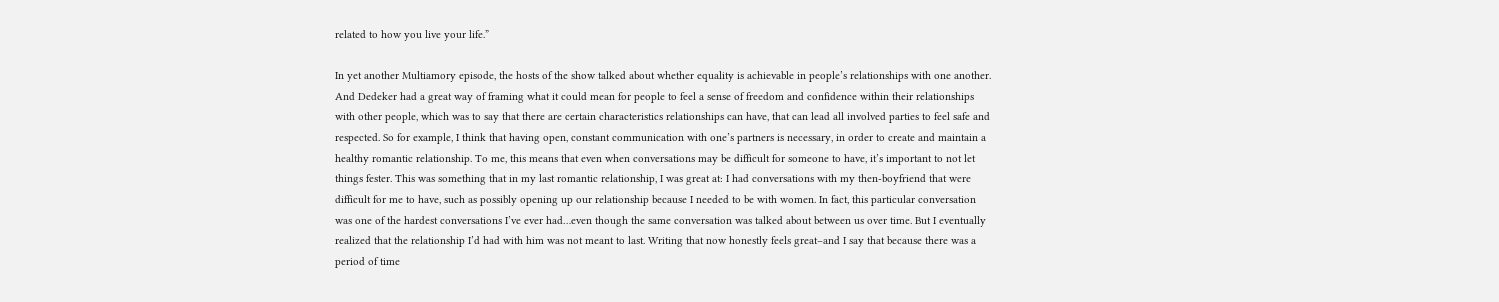related to how you live your life.”

In yet another Multiamory episode, the hosts of the show talked about whether equality is achievable in people’s relationships with one another. And Dedeker had a great way of framing what it could mean for people to feel a sense of freedom and confidence within their relationships with other people, which was to say that there are certain characteristics relationships can have, that can lead all involved parties to feel safe and respected. So for example, I think that having open, constant communication with one’s partners is necessary, in order to create and maintain a healthy romantic relationship. To me, this means that even when conversations may be difficult for someone to have, it’s important to not let things fester. This was something that in my last romantic relationship, I was great at: I had conversations with my then-boyfriend that were difficult for me to have, such as possibly opening up our relationship because I needed to be with women. In fact, this particular conversation was one of the hardest conversations I’ve ever had…even though the same conversation was talked about between us over time. But I eventually realized that the relationship I’d had with him was not meant to last. Writing that now honestly feels great–and I say that because there was a period of time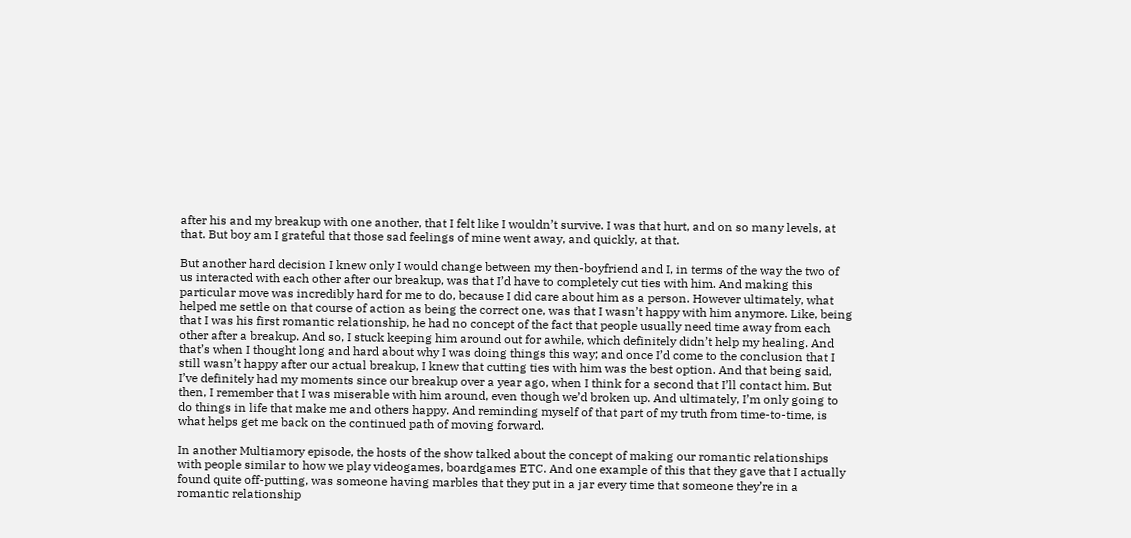after his and my breakup with one another, that I felt like I wouldn’t survive. I was that hurt, and on so many levels, at that. But boy am I grateful that those sad feelings of mine went away, and quickly, at that.

But another hard decision I knew only I would change between my then-boyfriend and I, in terms of the way the two of us interacted with each other after our breakup, was that I’d have to completely cut ties with him. And making this particular move was incredibly hard for me to do, because I did care about him as a person. However ultimately, what helped me settle on that course of action as being the correct one, was that I wasn’t happy with him anymore. Like, being that I was his first romantic relationship, he had no concept of the fact that people usually need time away from each other after a breakup. And so, I stuck keeping him around out for awhile, which definitely didn’t help my healing. And that’s when I thought long and hard about why I was doing things this way; and once I’d come to the conclusion that I still wasn’t happy after our actual breakup, I knew that cutting ties with him was the best option. And that being said, I’ve definitely had my moments since our breakup over a year ago, when I think for a second that I’ll contact him. But then, I remember that I was miserable with him around, even though we’d broken up. And ultimately, I’m only going to do things in life that make me and others happy. And reminding myself of that part of my truth from time-to-time, is what helps get me back on the continued path of moving forward.

In another Multiamory episode, the hosts of the show talked about the concept of making our romantic relationships with people similar to how we play videogames, boardgames ETC. And one example of this that they gave that I actually found quite off-putting, was someone having marbles that they put in a jar every time that someone they’re in a romantic relationship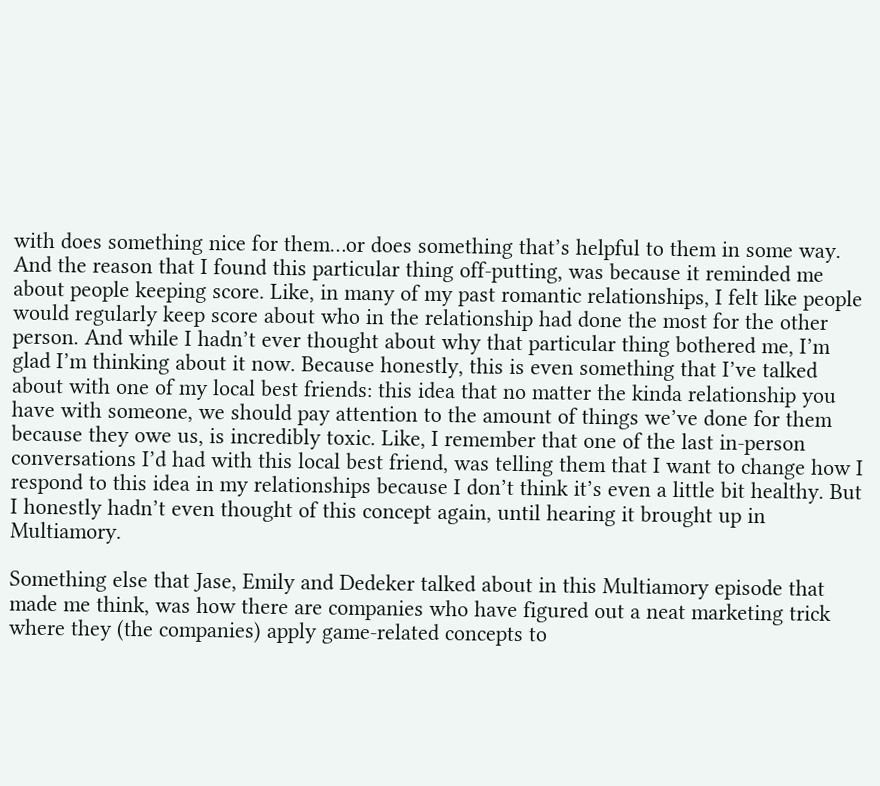with does something nice for them…or does something that’s helpful to them in some way. And the reason that I found this particular thing off-putting, was because it reminded me about people keeping score. Like, in many of my past romantic relationships, I felt like people would regularly keep score about who in the relationship had done the most for the other person. And while I hadn’t ever thought about why that particular thing bothered me, I’m glad I’m thinking about it now. Because honestly, this is even something that I’ve talked about with one of my local best friends: this idea that no matter the kinda relationship you have with someone, we should pay attention to the amount of things we’ve done for them because they owe us, is incredibly toxic. Like, I remember that one of the last in-person conversations I’d had with this local best friend, was telling them that I want to change how I respond to this idea in my relationships because I don’t think it’s even a little bit healthy. But I honestly hadn’t even thought of this concept again, until hearing it brought up in Multiamory.

Something else that Jase, Emily and Dedeker talked about in this Multiamory episode that made me think, was how there are companies who have figured out a neat marketing trick where they (the companies) apply game-related concepts to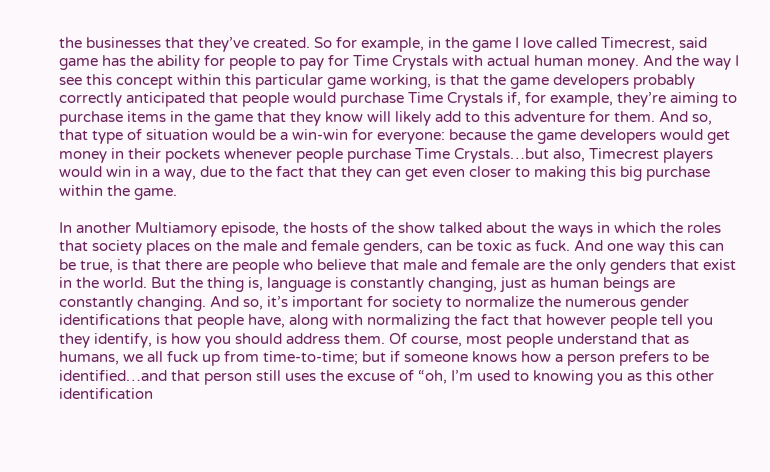the businesses that they’ve created. So for example, in the game I love called Timecrest, said game has the ability for people to pay for Time Crystals with actual human money. And the way I see this concept within this particular game working, is that the game developers probably correctly anticipated that people would purchase Time Crystals if, for example, they’re aiming to purchase items in the game that they know will likely add to this adventure for them. And so, that type of situation would be a win-win for everyone: because the game developers would get money in their pockets whenever people purchase Time Crystals…but also, Timecrest players would win in a way, due to the fact that they can get even closer to making this big purchase within the game.

In another Multiamory episode, the hosts of the show talked about the ways in which the roles that society places on the male and female genders, can be toxic as fuck. And one way this can be true, is that there are people who believe that male and female are the only genders that exist in the world. But the thing is, language is constantly changing, just as human beings are constantly changing. And so, it’s important for society to normalize the numerous gender identifications that people have, along with normalizing the fact that however people tell you they identify, is how you should address them. Of course, most people understand that as humans, we all fuck up from time-to-time; but if someone knows how a person prefers to be identified…and that person still uses the excuse of “oh, I’m used to knowing you as this other identification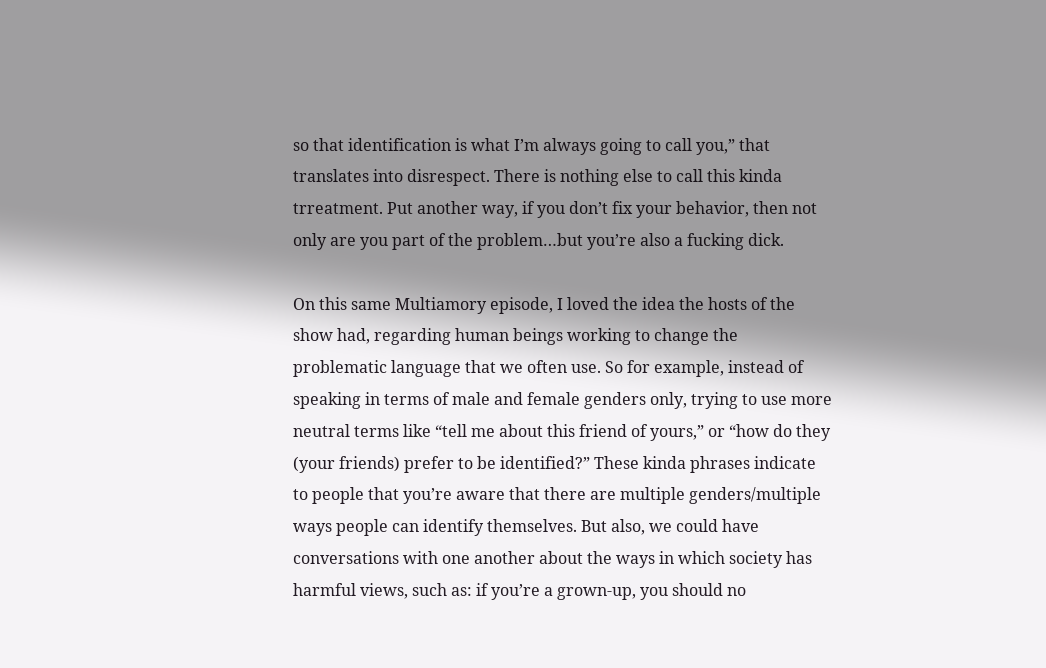so that identification is what I’m always going to call you,” that translates into disrespect. There is nothing else to call this kinda trreatment. Put another way, if you don’t fix your behavior, then not only are you part of the problem…but you’re also a fucking dick.

On this same Multiamory episode, I loved the idea the hosts of the show had, regarding human beings working to change the problematic language that we often use. So for example, instead of speaking in terms of male and female genders only, trying to use more neutral terms like “tell me about this friend of yours,” or “how do they (your friends) prefer to be identified?” These kinda phrases indicate to people that you’re aware that there are multiple genders/multiple ways people can identify themselves. But also, we could have conversations with one another about the ways in which society has harmful views, such as: if you’re a grown-up, you should no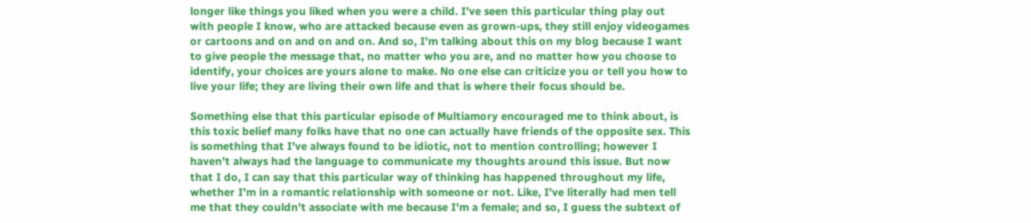longer like things you liked when you were a child. I’ve seen this particular thing play out with people I know, who are attacked because even as grown-ups, they still enjoy videogames or cartoons and on and on and on. And so, I’m talking about this on my blog because I want to give people the message that, no matter who you are, and no matter how you choose to identify, your choices are yours alone to make. No one else can criticize you or tell you how to live your life; they are living their own life and that is where their focus should be.

Something else that this particular episode of Multiamory encouraged me to think about, is this toxic belief many folks have that no one can actually have friends of the opposite sex. This is something that I’ve always found to be idiotic, not to mention controlling; however I haven’t always had the language to communicate my thoughts around this issue. But now that I do, I can say that this particular way of thinking has happened throughout my life, whether I’m in a romantic relationship with someone or not. Like, I’ve literally had men tell me that they couldn’t associate with me because I’m a female; and so, I guess the subtext of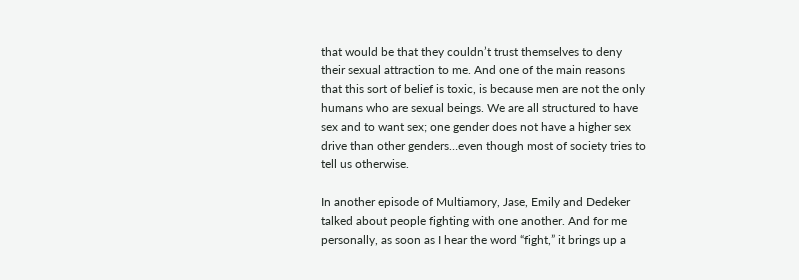that would be that they couldn’t trust themselves to deny their sexual attraction to me. And one of the main reasons that this sort of belief is toxic, is because men are not the only humans who are sexual beings. We are all structured to have sex and to want sex; one gender does not have a higher sex drive than other genders…even though most of society tries to tell us otherwise.

In another episode of Multiamory, Jase, Emily and Dedeker talked about people fighting with one another. And for me personally, as soon as I hear the word “fight,” it brings up a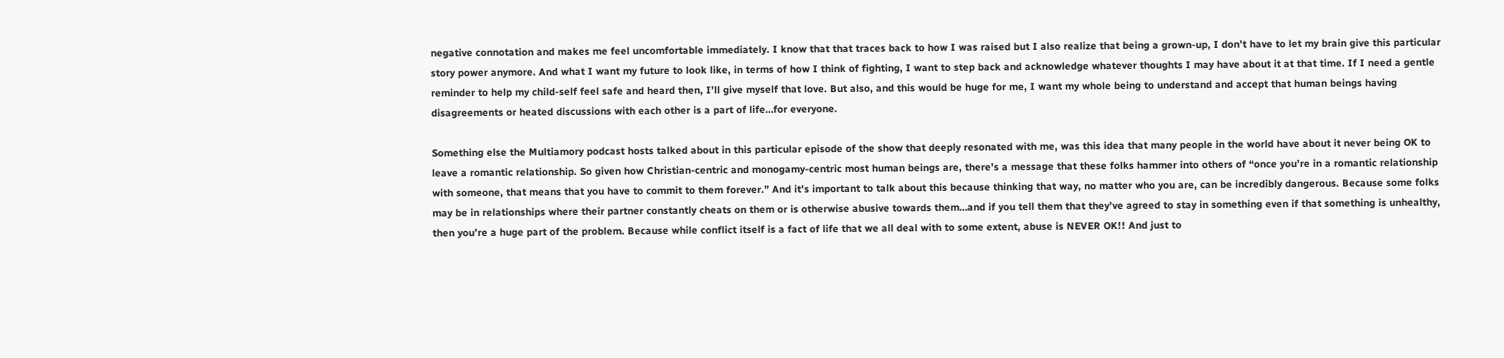negative connotation and makes me feel uncomfortable immediately. I know that that traces back to how I was raised but I also realize that being a grown-up, I don’t have to let my brain give this particular story power anymore. And what I want my future to look like, in terms of how I think of fighting, I want to step back and acknowledge whatever thoughts I may have about it at that time. If I need a gentle reminder to help my child-self feel safe and heard then, I’ll give myself that love. But also, and this would be huge for me, I want my whole being to understand and accept that human beings having disagreements or heated discussions with each other is a part of life…for everyone.

Something else the Multiamory podcast hosts talked about in this particular episode of the show that deeply resonated with me, was this idea that many people in the world have about it never being OK to leave a romantic relationship. So given how Christian-centric and monogamy-centric most human beings are, there’s a message that these folks hammer into others of “once you’re in a romantic relationship with someone, that means that you have to commit to them forever.” And it’s important to talk about this because thinking that way, no matter who you are, can be incredibly dangerous. Because some folks may be in relationships where their partner constantly cheats on them or is otherwise abusive towards them…and if you tell them that they’ve agreed to stay in something even if that something is unhealthy, then you’re a huge part of the problem. Because while conflict itself is a fact of life that we all deal with to some extent, abuse is NEVER OK!! And just to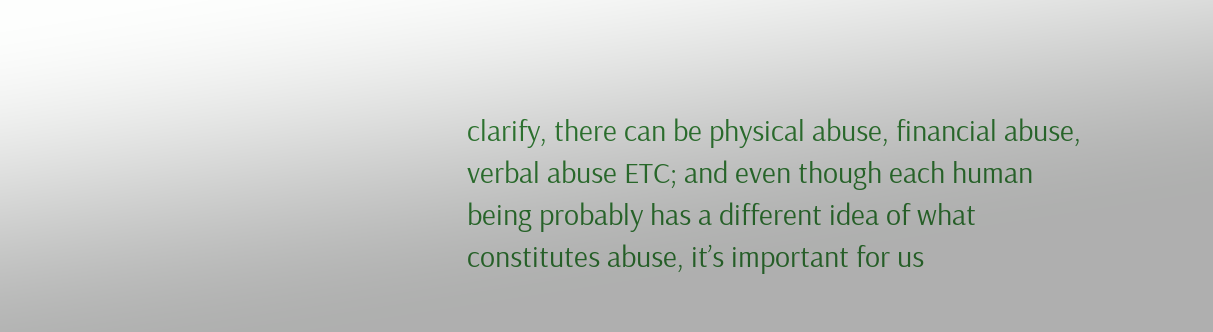clarify, there can be physical abuse, financial abuse, verbal abuse ETC; and even though each human being probably has a different idea of what constitutes abuse, it’s important for us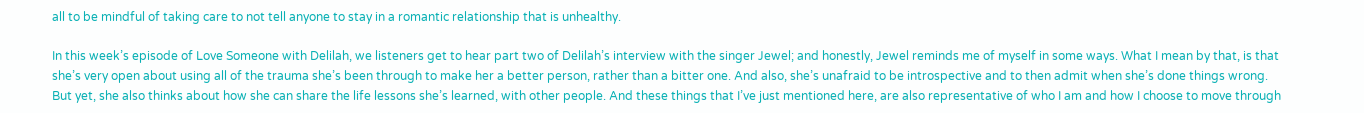all to be mindful of taking care to not tell anyone to stay in a romantic relationship that is unhealthy.

In this week’s episode of Love Someone with Delilah, we listeners get to hear part two of Delilah’s interview with the singer Jewel; and honestly, Jewel reminds me of myself in some ways. What I mean by that, is that she’s very open about using all of the trauma she’s been through to make her a better person, rather than a bitter one. And also, she’s unafraid to be introspective and to then admit when she’s done things wrong. But yet, she also thinks about how she can share the life lessons she’s learned, with other people. And these things that I’ve just mentioned here, are also representative of who I am and how I choose to move through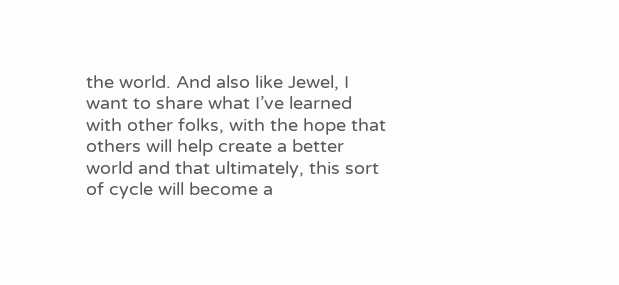the world. And also like Jewel, I want to share what I’ve learned with other folks, with the hope that others will help create a better world and that ultimately, this sort of cycle will become a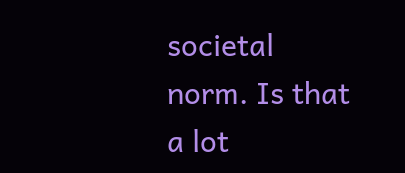societal norm. Is that a lot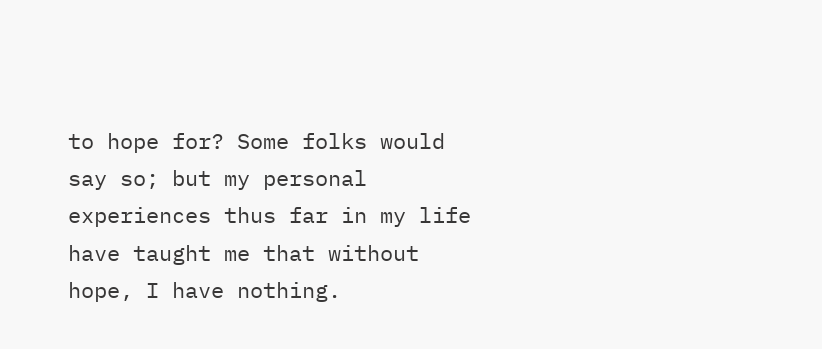to hope for? Some folks would say so; but my personal experiences thus far in my life have taught me that without hope, I have nothing.